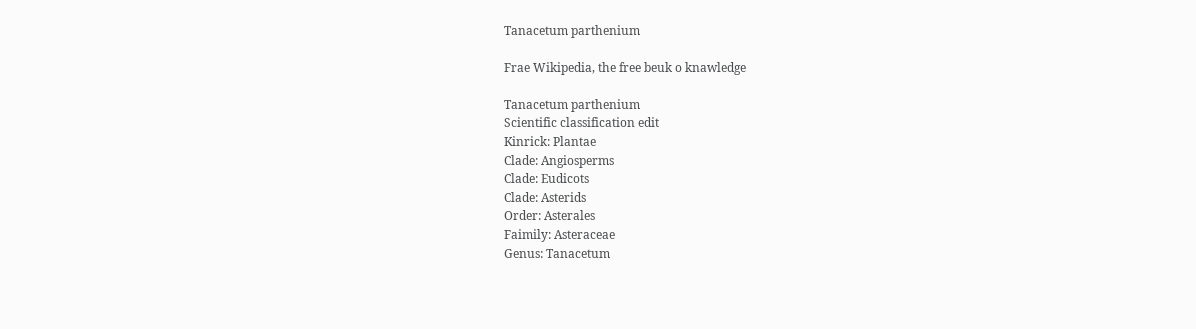Tanacetum parthenium

Frae Wikipedia, the free beuk o knawledge

Tanacetum parthenium
Scientific classification edit
Kinrick: Plantae
Clade: Angiosperms
Clade: Eudicots
Clade: Asterids
Order: Asterales
Faimily: Asteraceae
Genus: Tanacetum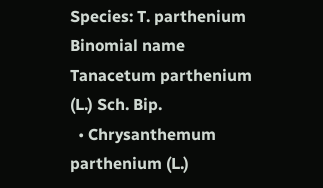Species: T. parthenium
Binomial name
Tanacetum parthenium
(L.) Sch. Bip.
  • Chrysanthemum parthenium (L.)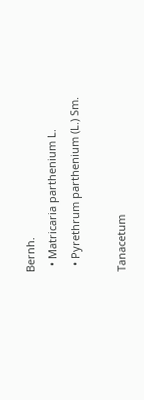Bernh.
  • Matricaria parthenium L.
  • Pyrethrum parthenium (L.) Sm.

Tanacetum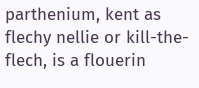parthenium, kent as flechy nellie or kill-the-flech, is a flouerin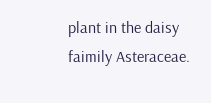plant in the daisy faimily Asteraceae.